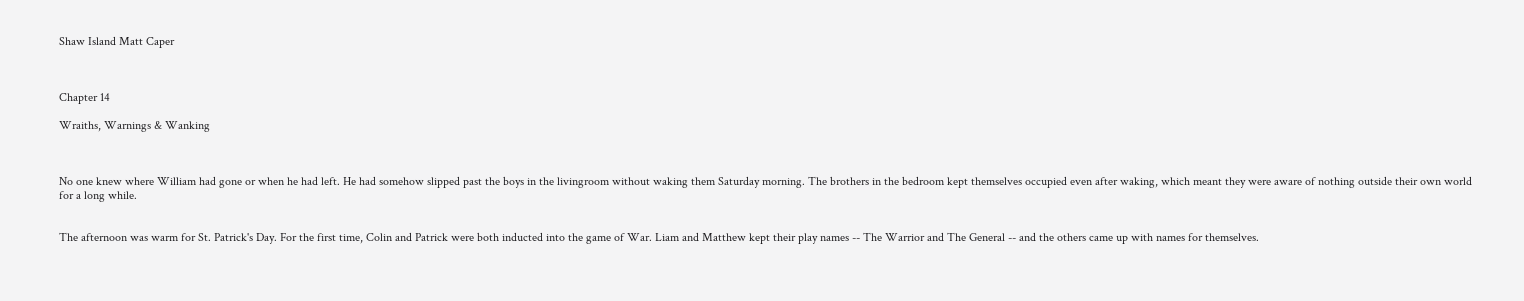Shaw Island Matt Caper



Chapter 14

Wraiths, Warnings & Wanking



No one knew where William had gone or when he had left. He had somehow slipped past the boys in the livingroom without waking them Saturday morning. The brothers in the bedroom kept themselves occupied even after waking, which meant they were aware of nothing outside their own world for a long while.


The afternoon was warm for St. Patrick's Day. For the first time, Colin and Patrick were both inducted into the game of War. Liam and Matthew kept their play names -- The Warrior and The General -- and the others came up with names for themselves.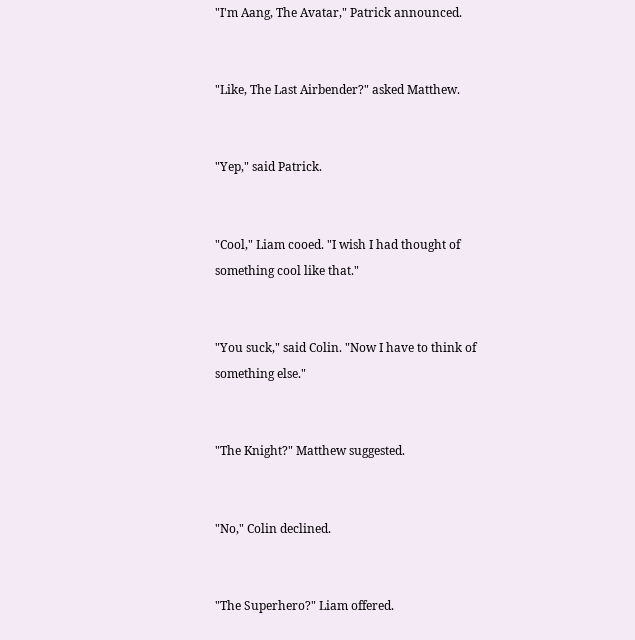"I'm Aang, The Avatar," Patrick announced.


"Like, The Last Airbender?" asked Matthew.


"Yep," said Patrick.


"Cool," Liam cooed. "I wish I had thought of something cool like that."


"You suck," said Colin. "Now I have to think of something else."


"The Knight?" Matthew suggested.


"No," Colin declined.


"The Superhero?" Liam offered.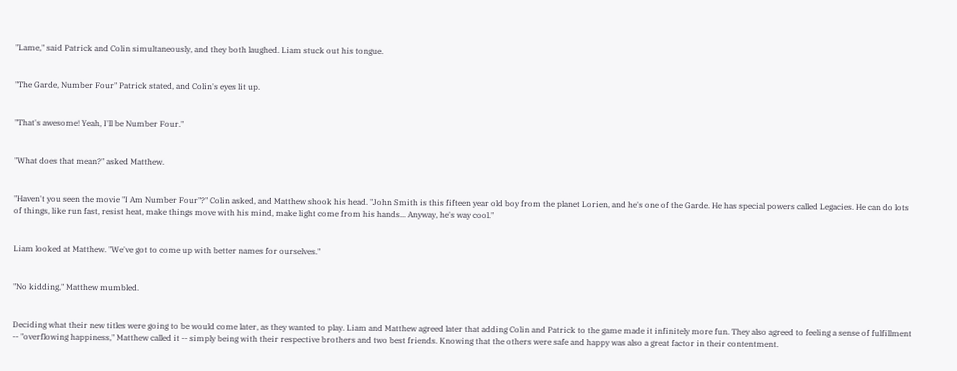"Lame," said Patrick and Colin simultaneously, and they both laughed. Liam stuck out his tongue.


"The Garde, Number Four" Patrick stated, and Colin's eyes lit up.


"That's awesome! Yeah, I'll be Number Four."


"What does that mean?" asked Matthew.


"Haven't you seen the movie "I Am Number Four"?" Colin asked, and Matthew shook his head. "John Smith is this fifteen year old boy from the planet Lorien, and he's one of the Garde. He has special powers called Legacies. He can do lots of things, like run fast, resist heat, make things move with his mind, make light come from his hands... Anyway, he's way cool."


Liam looked at Matthew. "We've got to come up with better names for ourselves."


"No kidding," Matthew mumbled.


Deciding what their new titles were going to be would come later, as they wanted to play. Liam and Matthew agreed later that adding Colin and Patrick to the game made it infinitely more fun. They also agreed to feeling a sense of fulfillment -- "overflowing happiness," Matthew called it -- simply being with their respective brothers and two best friends. Knowing that the others were safe and happy was also a great factor in their contentment.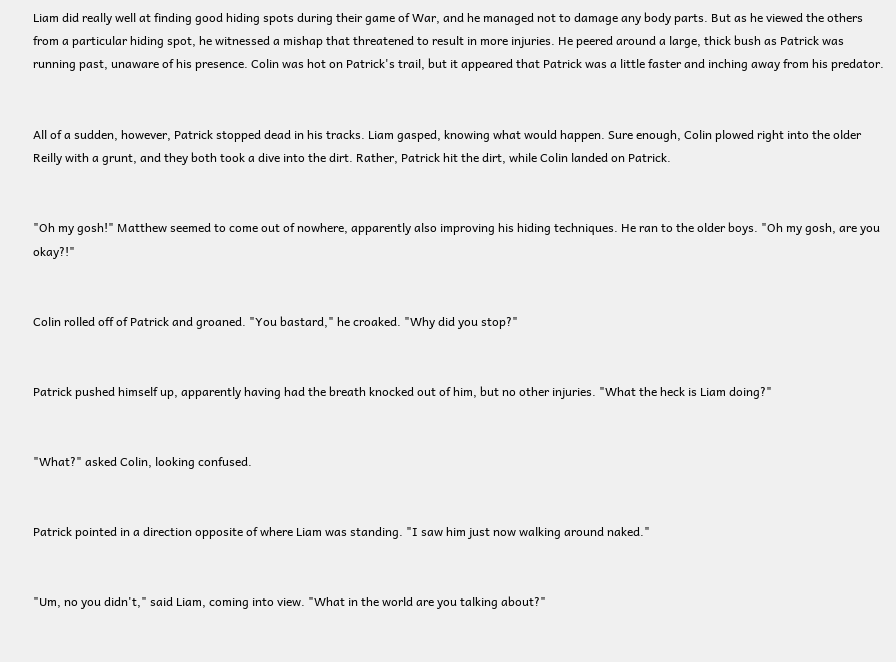Liam did really well at finding good hiding spots during their game of War, and he managed not to damage any body parts. But as he viewed the others from a particular hiding spot, he witnessed a mishap that threatened to result in more injuries. He peered around a large, thick bush as Patrick was running past, unaware of his presence. Colin was hot on Patrick's trail, but it appeared that Patrick was a little faster and inching away from his predator.


All of a sudden, however, Patrick stopped dead in his tracks. Liam gasped, knowing what would happen. Sure enough, Colin plowed right into the older Reilly with a grunt, and they both took a dive into the dirt. Rather, Patrick hit the dirt, while Colin landed on Patrick.


"Oh my gosh!" Matthew seemed to come out of nowhere, apparently also improving his hiding techniques. He ran to the older boys. "Oh my gosh, are you okay?!"


Colin rolled off of Patrick and groaned. "You bastard," he croaked. "Why did you stop?"


Patrick pushed himself up, apparently having had the breath knocked out of him, but no other injuries. "What the heck is Liam doing?"


"What?" asked Colin, looking confused.


Patrick pointed in a direction opposite of where Liam was standing. "I saw him just now walking around naked."


"Um, no you didn't," said Liam, coming into view. "What in the world are you talking about?"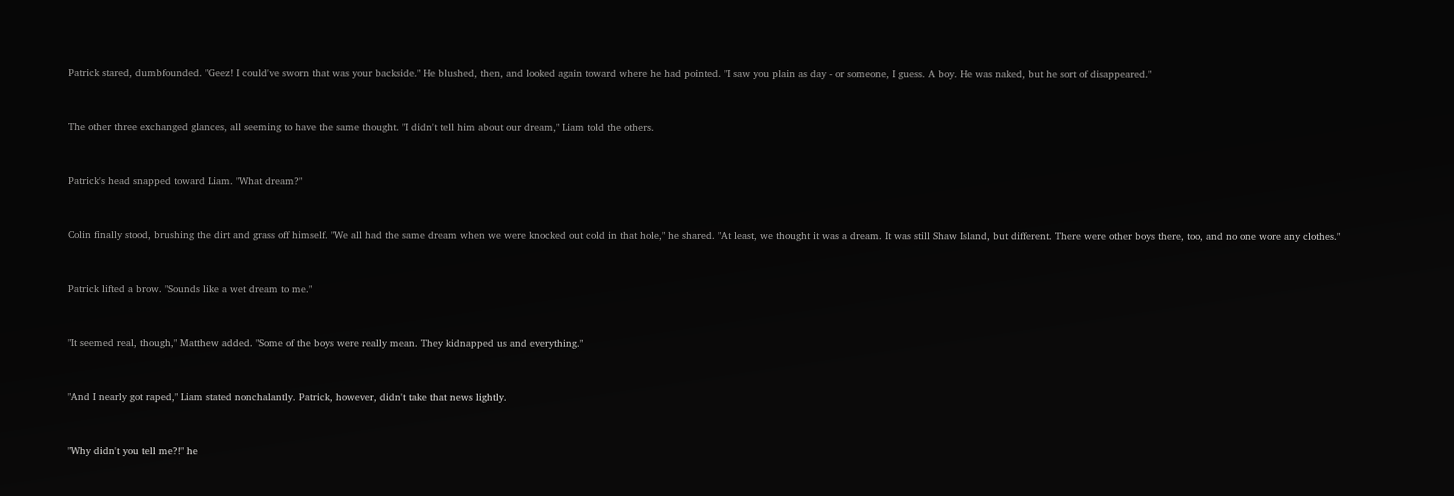Patrick stared, dumbfounded. "Geez! I could've sworn that was your backside." He blushed, then, and looked again toward where he had pointed. "I saw you plain as day - or someone, I guess. A boy. He was naked, but he sort of disappeared."


The other three exchanged glances, all seeming to have the same thought. "I didn't tell him about our dream," Liam told the others.


Patrick's head snapped toward Liam. "What dream?"


Colin finally stood, brushing the dirt and grass off himself. "We all had the same dream when we were knocked out cold in that hole," he shared. "At least, we thought it was a dream. It was still Shaw Island, but different. There were other boys there, too, and no one wore any clothes."


Patrick lifted a brow. "Sounds like a wet dream to me."


"It seemed real, though," Matthew added. "Some of the boys were really mean. They kidnapped us and everything."


"And I nearly got raped," Liam stated nonchalantly. Patrick, however, didn't take that news lightly.


"Why didn't you tell me?!" he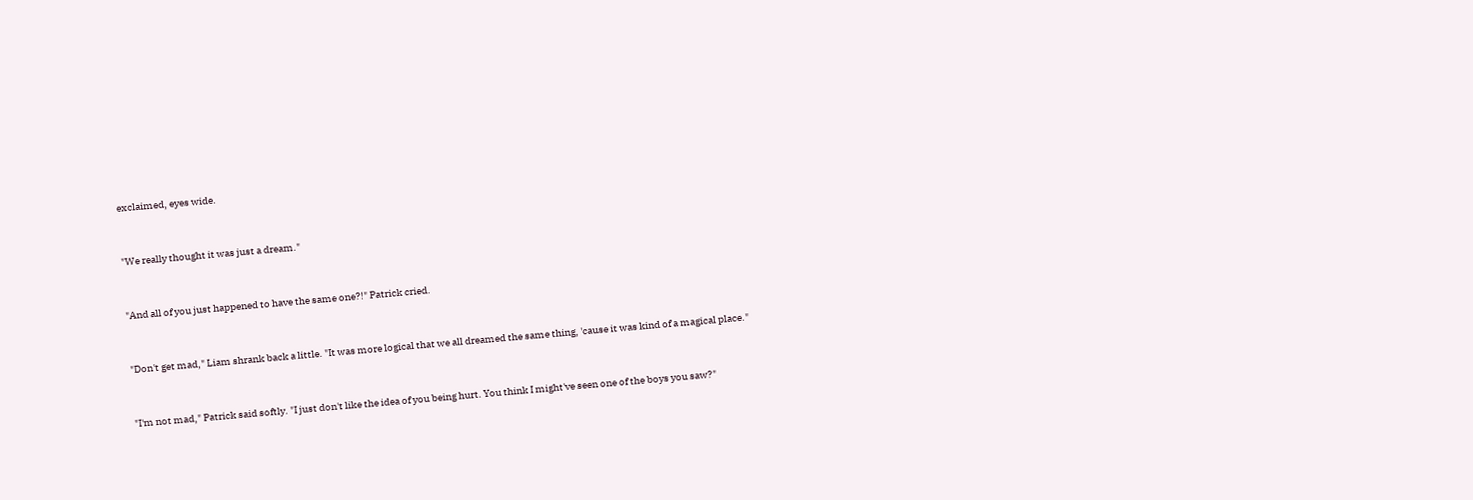exclaimed, eyes wide.


"We really thought it was just a dream."


"And all of you just happened to have the same one?!" Patrick cried.


"Don't get mad," Liam shrank back a little. "It was more logical that we all dreamed the same thing, 'cause it was kind of a magical place."


"I'm not mad," Patrick said softly. "I just don't like the idea of you being hurt. You think I might've seen one of the boys you saw?"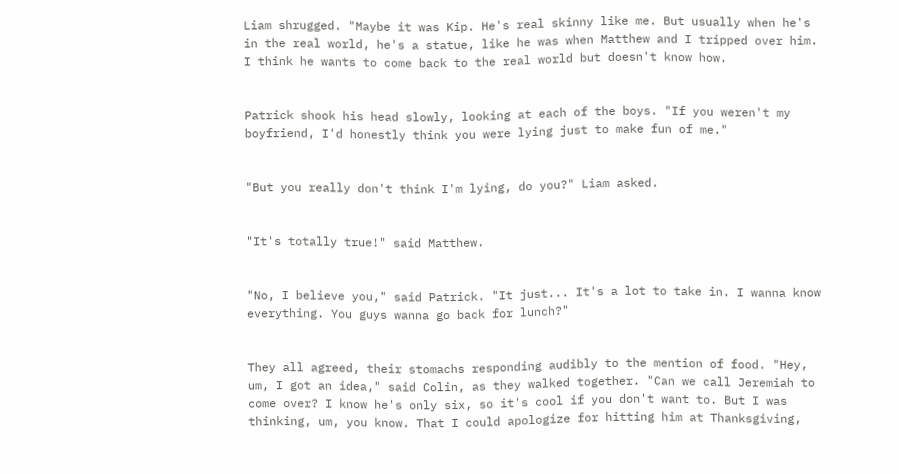Liam shrugged. "Maybe it was Kip. He's real skinny like me. But usually when he's in the real world, he's a statue, like he was when Matthew and I tripped over him. I think he wants to come back to the real world but doesn't know how.


Patrick shook his head slowly, looking at each of the boys. "If you weren't my boyfriend, I'd honestly think you were lying just to make fun of me."


"But you really don't think I'm lying, do you?" Liam asked.


"It's totally true!" said Matthew.


"No, I believe you," said Patrick. "It just... It's a lot to take in. I wanna know everything. You guys wanna go back for lunch?"


They all agreed, their stomachs responding audibly to the mention of food. "Hey, um, I got an idea," said Colin, as they walked together. "Can we call Jeremiah to come over? I know he's only six, so it's cool if you don't want to. But I was thinking, um, you know. That I could apologize for hitting him at Thanksgiving,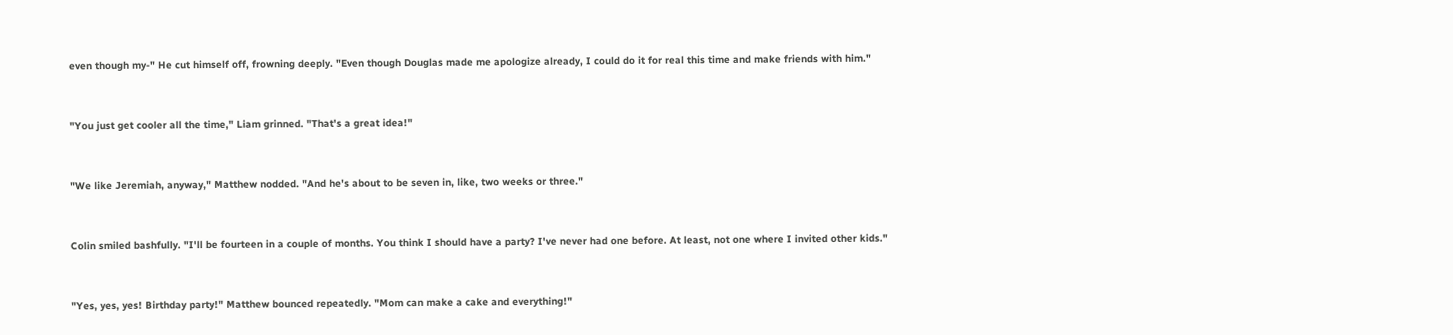even though my-" He cut himself off, frowning deeply. "Even though Douglas made me apologize already, I could do it for real this time and make friends with him."


"You just get cooler all the time," Liam grinned. "That's a great idea!"


"We like Jeremiah, anyway," Matthew nodded. "And he's about to be seven in, like, two weeks or three."


Colin smiled bashfully. "I'll be fourteen in a couple of months. You think I should have a party? I've never had one before. At least, not one where I invited other kids."


"Yes, yes, yes! Birthday party!" Matthew bounced repeatedly. "Mom can make a cake and everything!"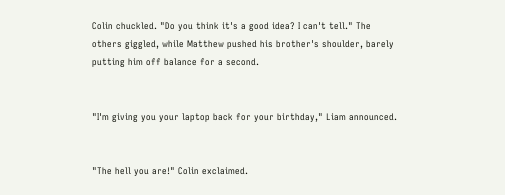Colin chuckled. "Do you think it's a good idea? I can't tell." The others giggled, while Matthew pushed his brother's shoulder, barely putting him off balance for a second.


"I'm giving you your laptop back for your birthday," Liam announced.


"The hell you are!" Colin exclaimed.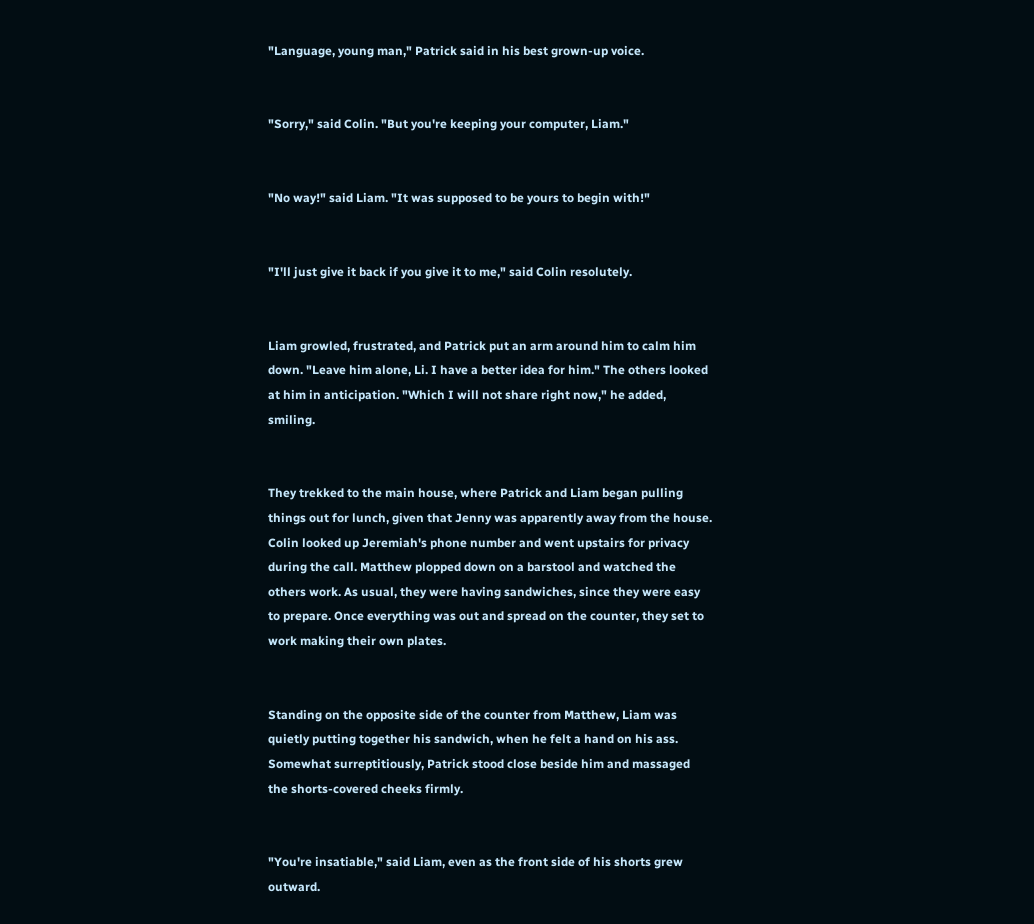"Language, young man," Patrick said in his best grown-up voice.


"Sorry," said Colin. "But you're keeping your computer, Liam."


"No way!" said Liam. "It was supposed to be yours to begin with!"


"I'll just give it back if you give it to me," said Colin resolutely.


Liam growled, frustrated, and Patrick put an arm around him to calm him down. "Leave him alone, Li. I have a better idea for him." The others looked at him in anticipation. "Which I will not share right now," he added, smiling.


They trekked to the main house, where Patrick and Liam began pulling things out for lunch, given that Jenny was apparently away from the house. Colin looked up Jeremiah's phone number and went upstairs for privacy during the call. Matthew plopped down on a barstool and watched the others work. As usual, they were having sandwiches, since they were easy to prepare. Once everything was out and spread on the counter, they set to work making their own plates.


Standing on the opposite side of the counter from Matthew, Liam was quietly putting together his sandwich, when he felt a hand on his ass. Somewhat surreptitiously, Patrick stood close beside him and massaged the shorts-covered cheeks firmly.


"You're insatiable," said Liam, even as the front side of his shorts grew outward.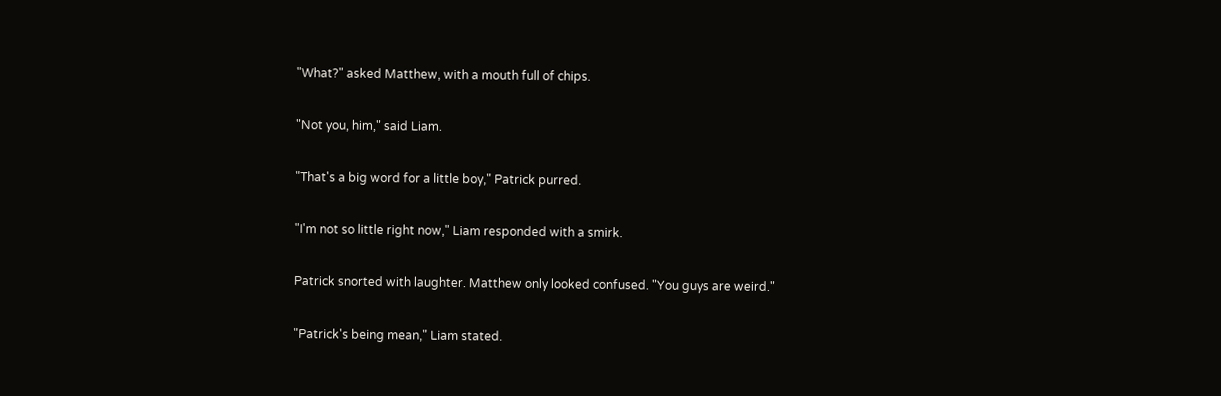"What?" asked Matthew, with a mouth full of chips.


"Not you, him," said Liam.


"That's a big word for a little boy," Patrick purred.


"I'm not so little right now," Liam responded with a smirk.


Patrick snorted with laughter. Matthew only looked confused. "You guys are weird."


"Patrick's being mean," Liam stated.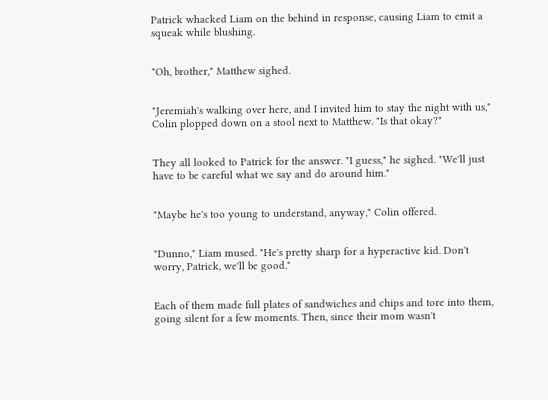Patrick whacked Liam on the behind in response, causing Liam to emit a squeak while blushing.


"Oh, brother," Matthew sighed.


"Jeremiah's walking over here, and I invited him to stay the night with us," Colin plopped down on a stool next to Matthew. "Is that okay?"


They all looked to Patrick for the answer. "I guess," he sighed. "We'll just have to be careful what we say and do around him."


"Maybe he's too young to understand, anyway," Colin offered.


"Dunno," Liam mused. "He's pretty sharp for a hyperactive kid. Don't worry, Patrick, we'll be good."


Each of them made full plates of sandwiches and chips and tore into them, going silent for a few moments. Then, since their mom wasn't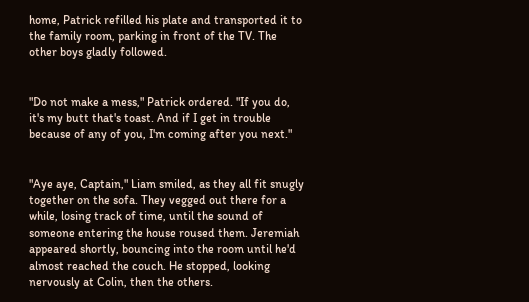home, Patrick refilled his plate and transported it to the family room, parking in front of the TV. The other boys gladly followed.


"Do not make a mess," Patrick ordered. "If you do, it's my butt that's toast. And if I get in trouble because of any of you, I'm coming after you next."


"Aye aye, Captain," Liam smiled, as they all fit snugly together on the sofa. They vegged out there for a while, losing track of time, until the sound of someone entering the house roused them. Jeremiah appeared shortly, bouncing into the room until he'd almost reached the couch. He stopped, looking nervously at Colin, then the others.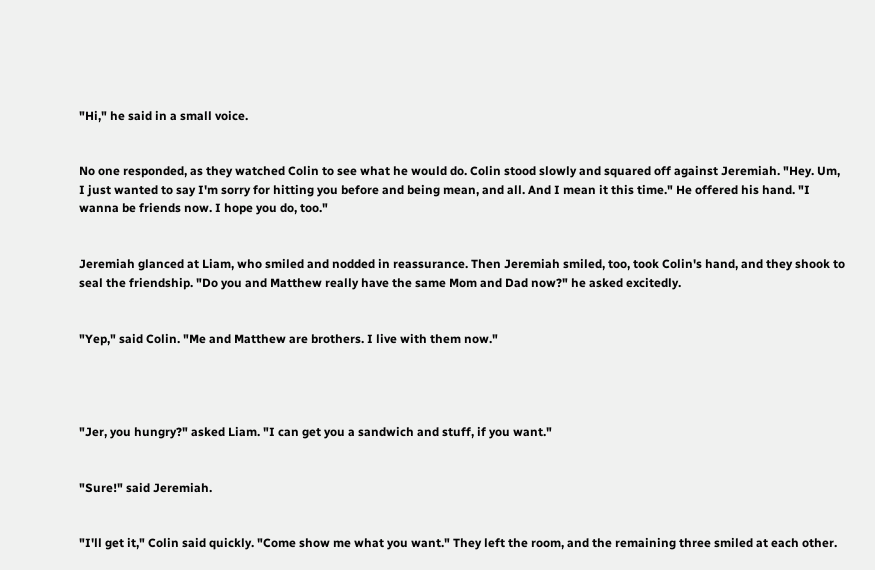"Hi," he said in a small voice.


No one responded, as they watched Colin to see what he would do. Colin stood slowly and squared off against Jeremiah. "Hey. Um, I just wanted to say I'm sorry for hitting you before and being mean, and all. And I mean it this time." He offered his hand. "I wanna be friends now. I hope you do, too."


Jeremiah glanced at Liam, who smiled and nodded in reassurance. Then Jeremiah smiled, too, took Colin's hand, and they shook to seal the friendship. "Do you and Matthew really have the same Mom and Dad now?" he asked excitedly.


"Yep," said Colin. "Me and Matthew are brothers. I live with them now."




"Jer, you hungry?" asked Liam. "I can get you a sandwich and stuff, if you want."


"Sure!" said Jeremiah.


"I'll get it," Colin said quickly. "Come show me what you want." They left the room, and the remaining three smiled at each other.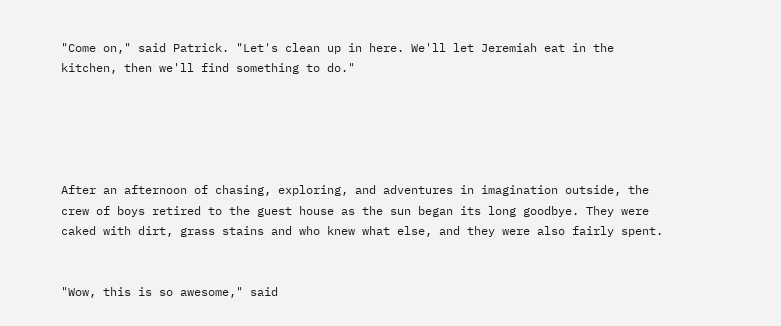"Come on," said Patrick. "Let's clean up in here. We'll let Jeremiah eat in the kitchen, then we'll find something to do."





After an afternoon of chasing, exploring, and adventures in imagination outside, the crew of boys retired to the guest house as the sun began its long goodbye. They were caked with dirt, grass stains and who knew what else, and they were also fairly spent.


"Wow, this is so awesome," said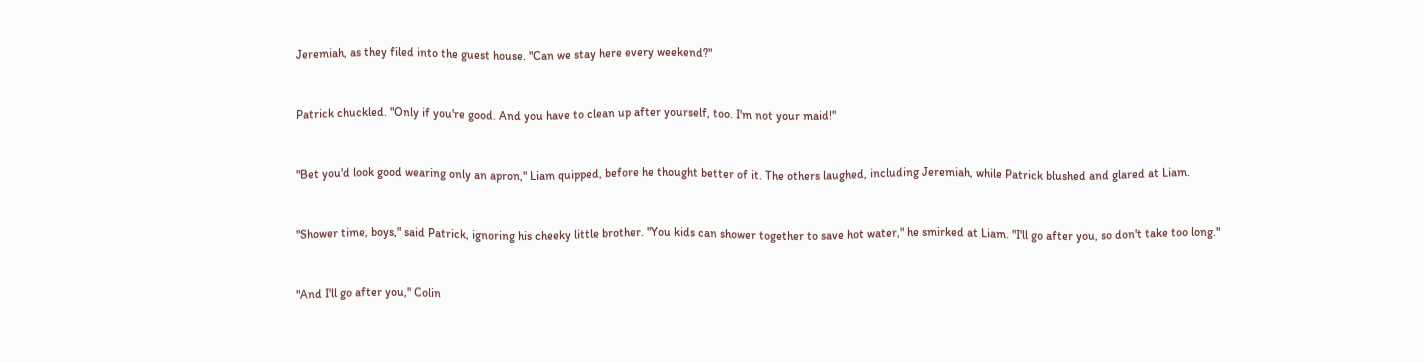Jeremiah, as they filed into the guest house. "Can we stay here every weekend?"


Patrick chuckled. "Only if you're good. And you have to clean up after yourself, too. I'm not your maid!"


"Bet you'd look good wearing only an apron," Liam quipped, before he thought better of it. The others laughed, including Jeremiah, while Patrick blushed and glared at Liam.


"Shower time, boys," said Patrick, ignoring his cheeky little brother. "You kids can shower together to save hot water," he smirked at Liam. "I'll go after you, so don't take too long."


"And I'll go after you," Colin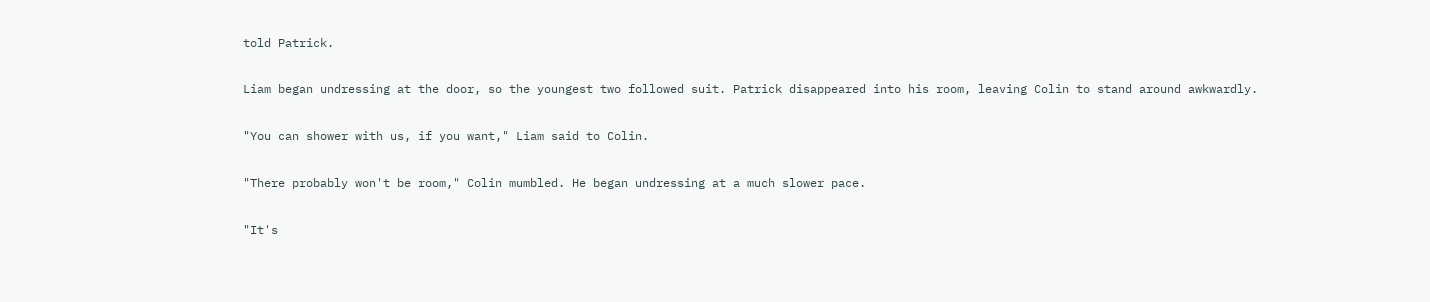told Patrick.


Liam began undressing at the door, so the youngest two followed suit. Patrick disappeared into his room, leaving Colin to stand around awkwardly.


"You can shower with us, if you want," Liam said to Colin.


"There probably won't be room," Colin mumbled. He began undressing at a much slower pace.


"It's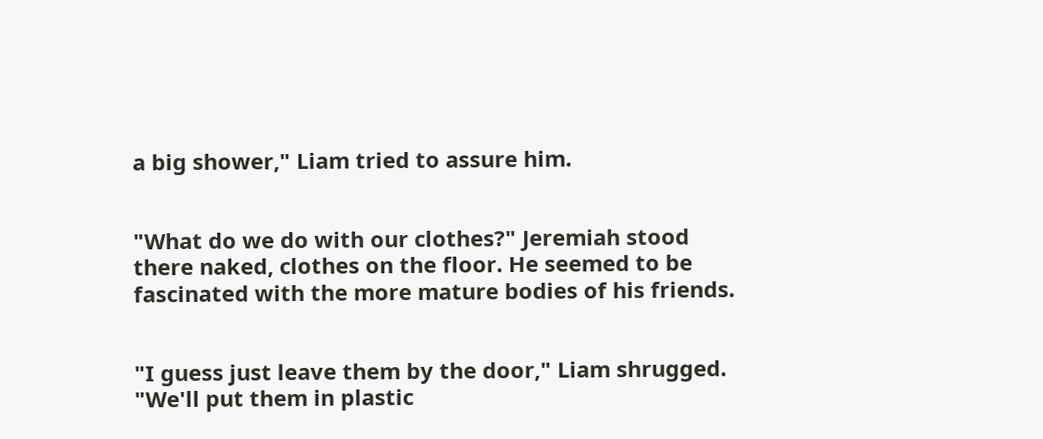a big shower," Liam tried to assure him.


"What do we do with our clothes?" Jeremiah stood there naked, clothes on the floor. He seemed to be fascinated with the more mature bodies of his friends.


"I guess just leave them by the door," Liam shrugged. "We'll put them in plastic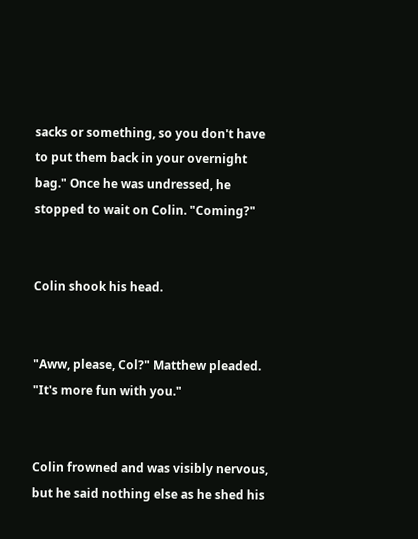sacks or something, so you don't have to put them back in your overnight bag." Once he was undressed, he stopped to wait on Colin. "Coming?"


Colin shook his head.


"Aww, please, Col?" Matthew pleaded. "It's more fun with you."


Colin frowned and was visibly nervous, but he said nothing else as he shed his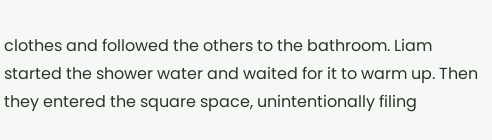clothes and followed the others to the bathroom. Liam started the shower water and waited for it to warm up. Then they entered the square space, unintentionally filing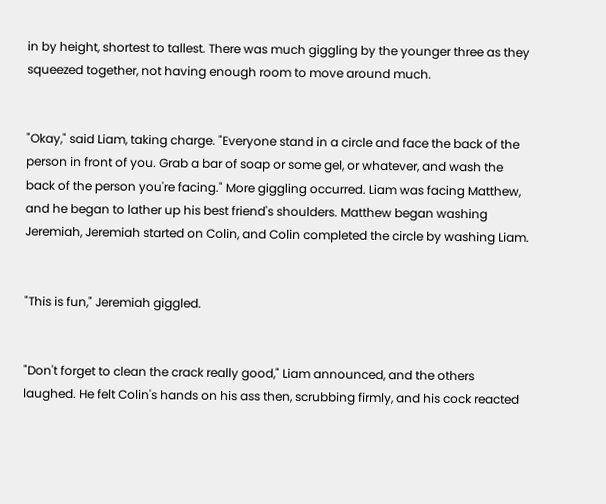in by height, shortest to tallest. There was much giggling by the younger three as they squeezed together, not having enough room to move around much.


"Okay," said Liam, taking charge. "Everyone stand in a circle and face the back of the person in front of you. Grab a bar of soap or some gel, or whatever, and wash the back of the person you're facing." More giggling occurred. Liam was facing Matthew, and he began to lather up his best friend's shoulders. Matthew began washing Jeremiah, Jeremiah started on Colin, and Colin completed the circle by washing Liam.


"This is fun," Jeremiah giggled.


"Don't forget to clean the crack really good," Liam announced, and the others laughed. He felt Colin's hands on his ass then, scrubbing firmly, and his cock reacted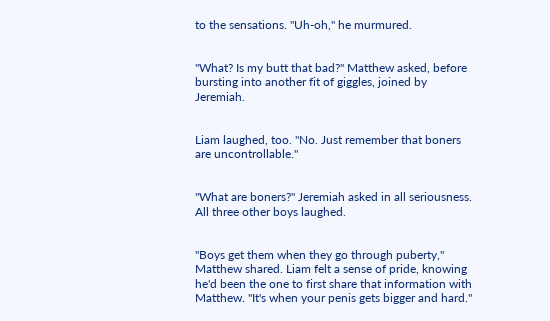to the sensations. "Uh-oh," he murmured.


"What? Is my butt that bad?" Matthew asked, before bursting into another fit of giggles, joined by Jeremiah.


Liam laughed, too. "No. Just remember that boners are uncontrollable."


"What are boners?" Jeremiah asked in all seriousness. All three other boys laughed.


"Boys get them when they go through puberty," Matthew shared. Liam felt a sense of pride, knowing he'd been the one to first share that information with Matthew. "It's when your penis gets bigger and hard."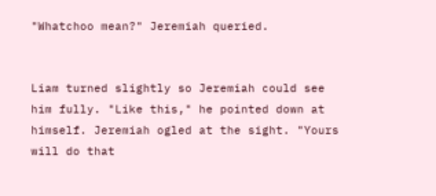"Whatchoo mean?" Jeremiah queried.


Liam turned slightly so Jeremiah could see him fully. "Like this," he pointed down at himself. Jeremiah ogled at the sight. "Yours will do that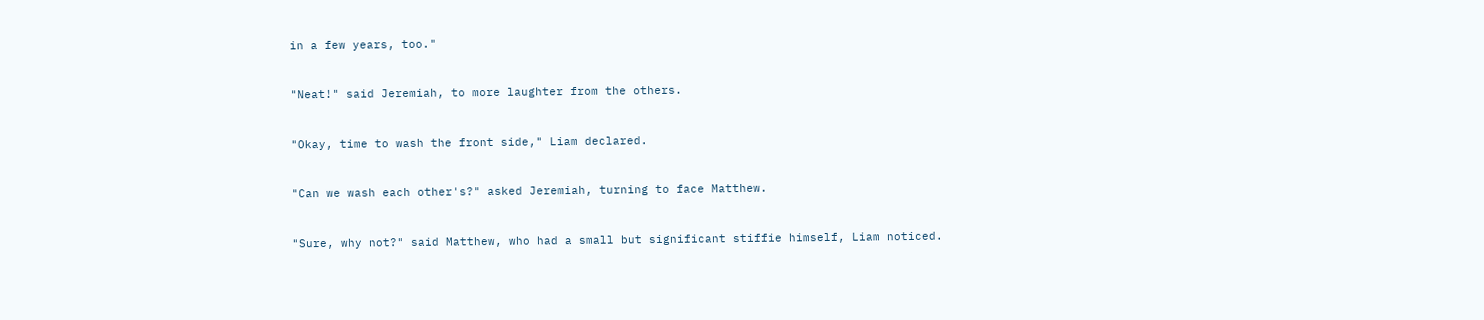in a few years, too."


"Neat!" said Jeremiah, to more laughter from the others.


"Okay, time to wash the front side," Liam declared.


"Can we wash each other's?" asked Jeremiah, turning to face Matthew.


"Sure, why not?" said Matthew, who had a small but significant stiffie himself, Liam noticed.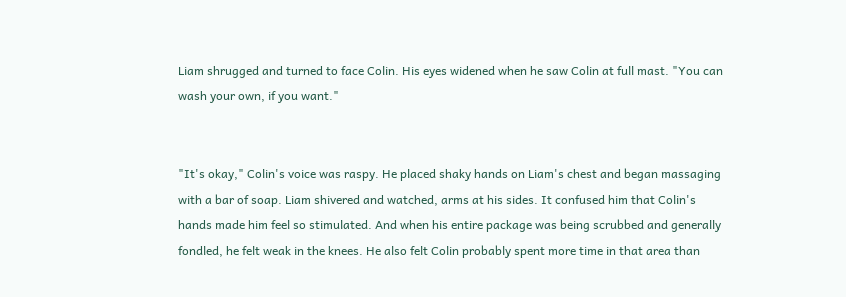Liam shrugged and turned to face Colin. His eyes widened when he saw Colin at full mast. "You can wash your own, if you want."


"It's okay," Colin's voice was raspy. He placed shaky hands on Liam's chest and began massaging with a bar of soap. Liam shivered and watched, arms at his sides. It confused him that Colin's hands made him feel so stimulated. And when his entire package was being scrubbed and generally fondled, he felt weak in the knees. He also felt Colin probably spent more time in that area than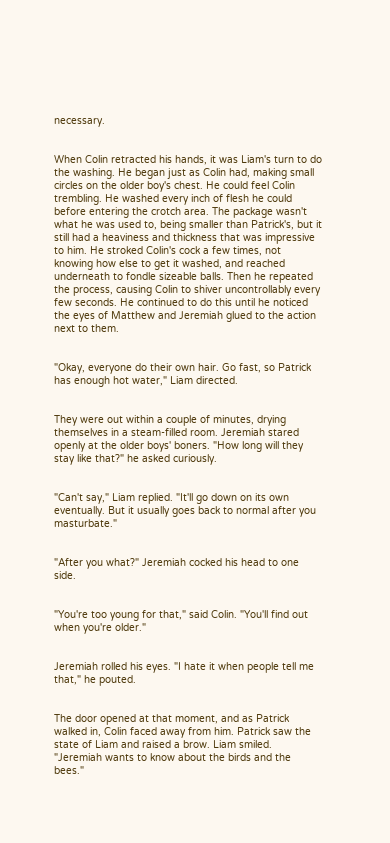necessary.


When Colin retracted his hands, it was Liam's turn to do the washing. He began just as Colin had, making small circles on the older boy's chest. He could feel Colin trembling. He washed every inch of flesh he could before entering the crotch area. The package wasn't what he was used to, being smaller than Patrick's, but it still had a heaviness and thickness that was impressive to him. He stroked Colin's cock a few times, not knowing how else to get it washed, and reached underneath to fondle sizeable balls. Then he repeated the process, causing Colin to shiver uncontrollably every few seconds. He continued to do this until he noticed the eyes of Matthew and Jeremiah glued to the action next to them.


"Okay, everyone do their own hair. Go fast, so Patrick has enough hot water," Liam directed.


They were out within a couple of minutes, drying themselves in a steam-filled room. Jeremiah stared openly at the older boys' boners. "How long will they stay like that?" he asked curiously.


"Can't say," Liam replied. "It'll go down on its own eventually. But it usually goes back to normal after you masturbate."


"After you what?" Jeremiah cocked his head to one side.


"You're too young for that," said Colin. "You'll find out when you're older."


Jeremiah rolled his eyes. "I hate it when people tell me that," he pouted.


The door opened at that moment, and as Patrick walked in, Colin faced away from him. Patrick saw the state of Liam and raised a brow. Liam smiled. "Jeremiah wants to know about the birds and the bees."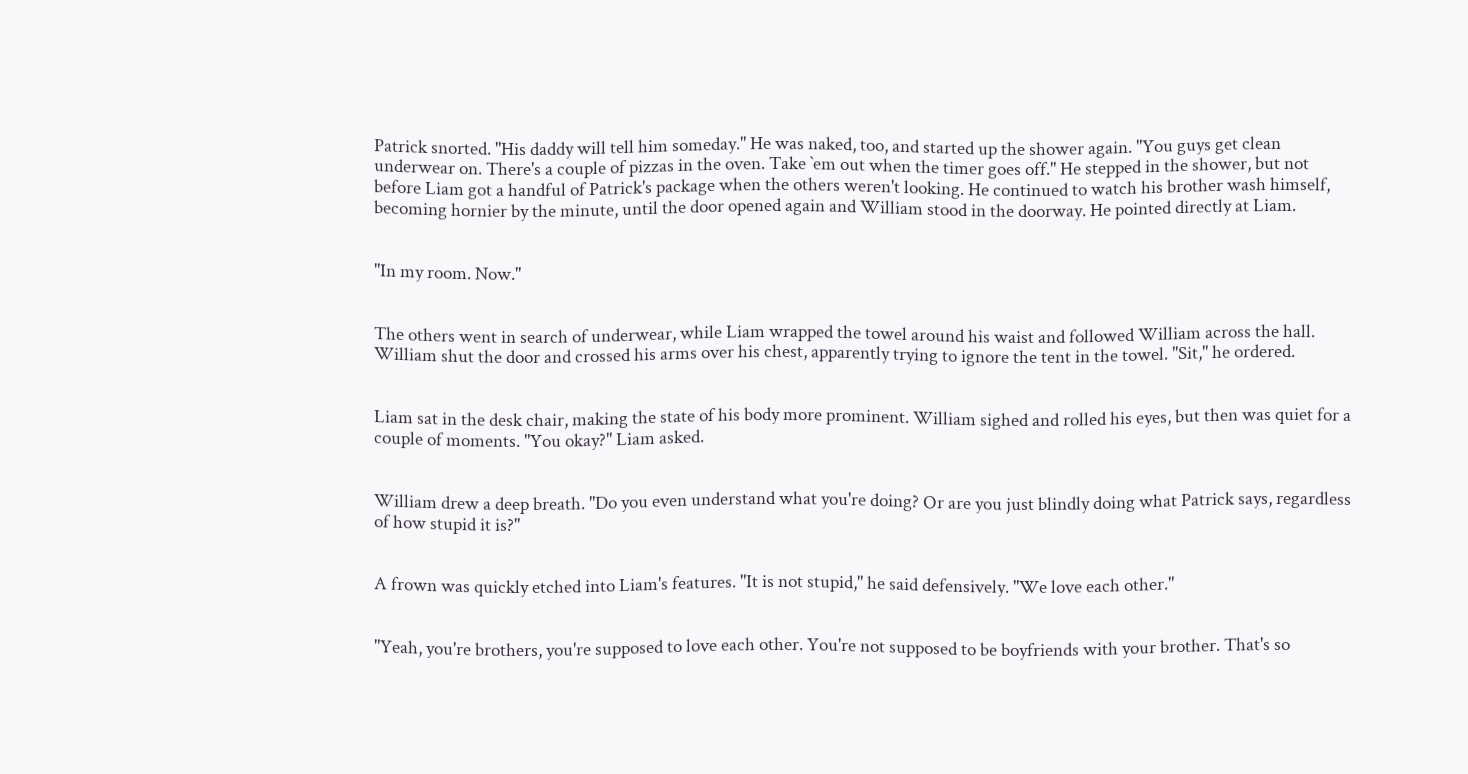Patrick snorted. "His daddy will tell him someday." He was naked, too, and started up the shower again. "You guys get clean underwear on. There's a couple of pizzas in the oven. Take `em out when the timer goes off." He stepped in the shower, but not before Liam got a handful of Patrick's package when the others weren't looking. He continued to watch his brother wash himself, becoming hornier by the minute, until the door opened again and William stood in the doorway. He pointed directly at Liam.


"In my room. Now."


The others went in search of underwear, while Liam wrapped the towel around his waist and followed William across the hall. William shut the door and crossed his arms over his chest, apparently trying to ignore the tent in the towel. "Sit," he ordered.


Liam sat in the desk chair, making the state of his body more prominent. William sighed and rolled his eyes, but then was quiet for a couple of moments. "You okay?" Liam asked.


William drew a deep breath. "Do you even understand what you're doing? Or are you just blindly doing what Patrick says, regardless of how stupid it is?"


A frown was quickly etched into Liam's features. "It is not stupid," he said defensively. "We love each other."


"Yeah, you're brothers, you're supposed to love each other. You're not supposed to be boyfriends with your brother. That's so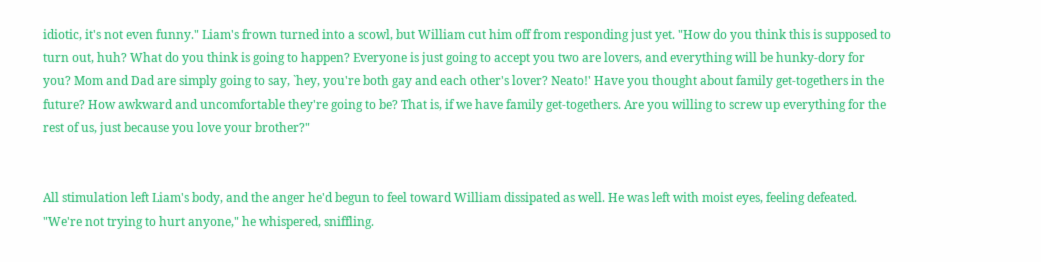idiotic, it's not even funny." Liam's frown turned into a scowl, but William cut him off from responding just yet. "How do you think this is supposed to turn out, huh? What do you think is going to happen? Everyone is just going to accept you two are lovers, and everything will be hunky-dory for you? Mom and Dad are simply going to say, `hey, you're both gay and each other's lover? Neato!' Have you thought about family get-togethers in the future? How awkward and uncomfortable they're going to be? That is, if we have family get-togethers. Are you willing to screw up everything for the rest of us, just because you love your brother?"


All stimulation left Liam's body, and the anger he'd begun to feel toward William dissipated as well. He was left with moist eyes, feeling defeated. "We're not trying to hurt anyone," he whispered, sniffling.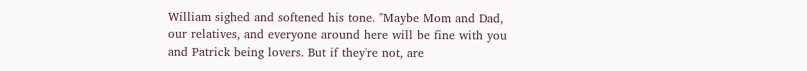William sighed and softened his tone. "Maybe Mom and Dad, our relatives, and everyone around here will be fine with you and Patrick being lovers. But if they're not, are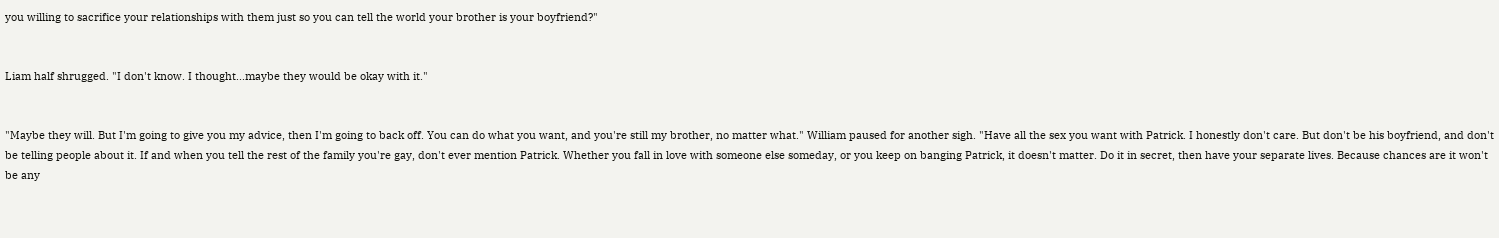you willing to sacrifice your relationships with them just so you can tell the world your brother is your boyfriend?"


Liam half shrugged. "I don't know. I thought...maybe they would be okay with it."


"Maybe they will. But I'm going to give you my advice, then I'm going to back off. You can do what you want, and you're still my brother, no matter what." William paused for another sigh. "Have all the sex you want with Patrick. I honestly don't care. But don't be his boyfriend, and don't be telling people about it. If and when you tell the rest of the family you're gay, don't ever mention Patrick. Whether you fall in love with someone else someday, or you keep on banging Patrick, it doesn't matter. Do it in secret, then have your separate lives. Because chances are it won't be any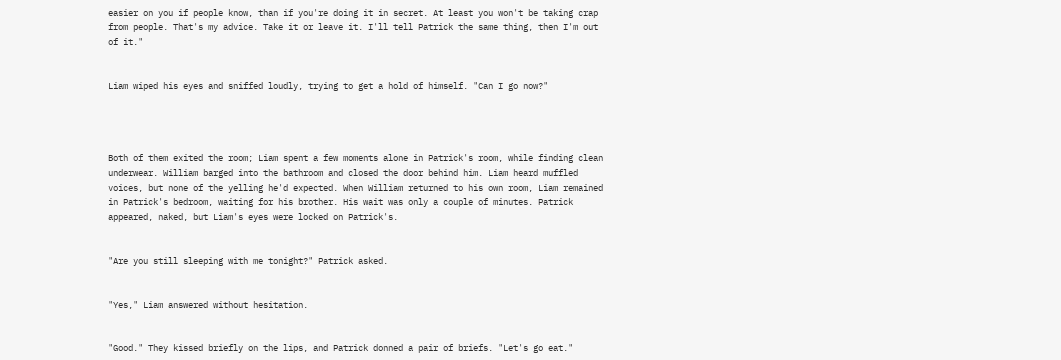easier on you if people know, than if you're doing it in secret. At least you won't be taking crap from people. That's my advice. Take it or leave it. I'll tell Patrick the same thing, then I'm out of it."


Liam wiped his eyes and sniffed loudly, trying to get a hold of himself. "Can I go now?"




Both of them exited the room; Liam spent a few moments alone in Patrick's room, while finding clean underwear. William barged into the bathroom and closed the door behind him. Liam heard muffled voices, but none of the yelling he'd expected. When William returned to his own room, Liam remained in Patrick's bedroom, waiting for his brother. His wait was only a couple of minutes. Patrick appeared, naked, but Liam's eyes were locked on Patrick's.


"Are you still sleeping with me tonight?" Patrick asked.


"Yes," Liam answered without hesitation.


"Good." They kissed briefly on the lips, and Patrick donned a pair of briefs. "Let's go eat."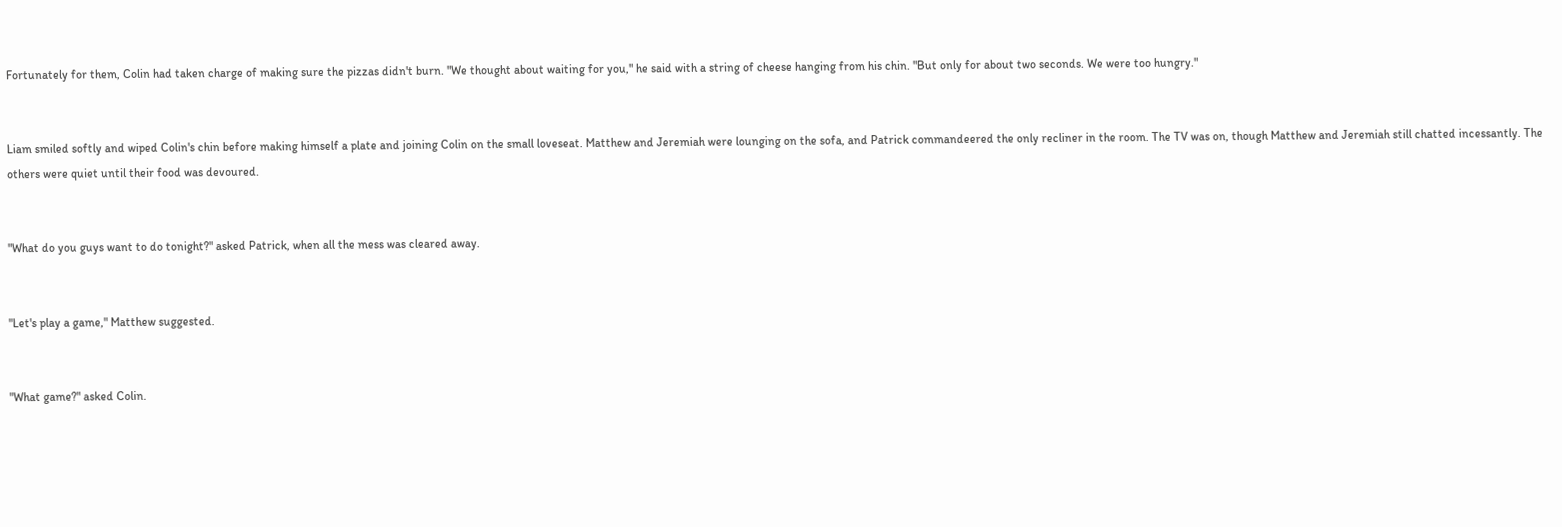Fortunately for them, Colin had taken charge of making sure the pizzas didn't burn. "We thought about waiting for you," he said with a string of cheese hanging from his chin. "But only for about two seconds. We were too hungry."


Liam smiled softly and wiped Colin's chin before making himself a plate and joining Colin on the small loveseat. Matthew and Jeremiah were lounging on the sofa, and Patrick commandeered the only recliner in the room. The TV was on, though Matthew and Jeremiah still chatted incessantly. The others were quiet until their food was devoured.


"What do you guys want to do tonight?" asked Patrick, when all the mess was cleared away.


"Let's play a game," Matthew suggested.


"What game?" asked Colin.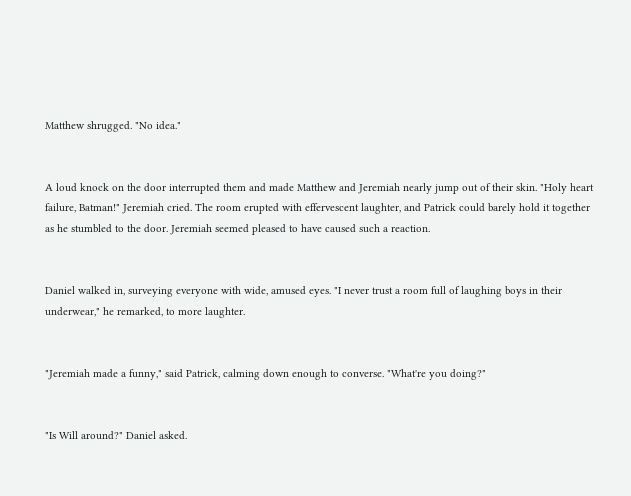Matthew shrugged. "No idea."


A loud knock on the door interrupted them and made Matthew and Jeremiah nearly jump out of their skin. "Holy heart failure, Batman!" Jeremiah cried. The room erupted with effervescent laughter, and Patrick could barely hold it together as he stumbled to the door. Jeremiah seemed pleased to have caused such a reaction.


Daniel walked in, surveying everyone with wide, amused eyes. "I never trust a room full of laughing boys in their underwear," he remarked, to more laughter.


"Jeremiah made a funny," said Patrick, calming down enough to converse. "What're you doing?"


"Is Will around?" Daniel asked.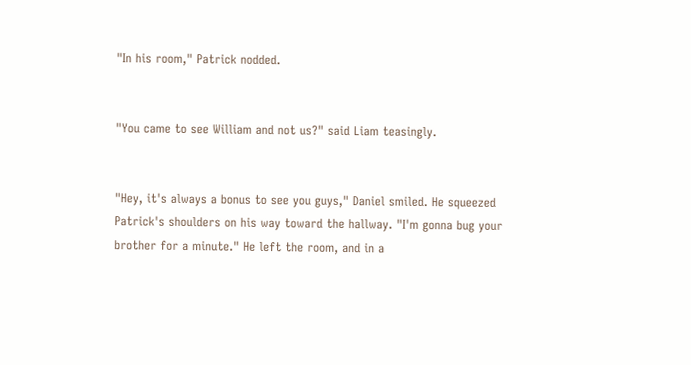"In his room," Patrick nodded.


"You came to see William and not us?" said Liam teasingly.


"Hey, it's always a bonus to see you guys," Daniel smiled. He squeezed Patrick's shoulders on his way toward the hallway. "I'm gonna bug your brother for a minute." He left the room, and in a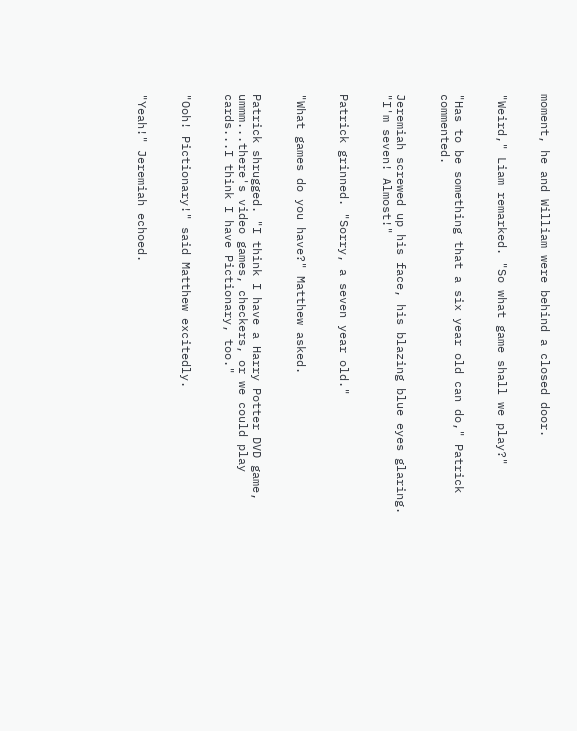moment, he and William were behind a closed door.


"Weird," Liam remarked. "So what game shall we play?"


"Has to be something that a six year old can do," Patrick commented.


Jeremiah screwed up his face, his blazing blue eyes glaring. "I'm seven! Almost!"


Patrick grinned. "Sorry, a seven year old."


"What games do you have?" Matthew asked.


Patrick shrugged. "I think I have a Harry Potter DVD game, ummm...there's video games, checkers, or we could play cards...I think I have Pictionary, too."


"Ooh! Pictionary!" said Matthew excitedly.


"Yeah!" Jeremiah echoed.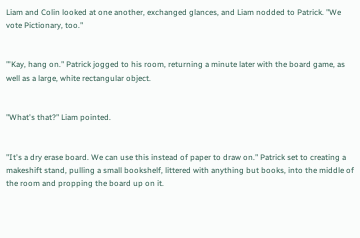Liam and Colin looked at one another, exchanged glances, and Liam nodded to Patrick. "We vote Pictionary, too."


"'Kay, hang on." Patrick jogged to his room, returning a minute later with the board game, as well as a large, white rectangular object.


"What's that?" Liam pointed.


"It's a dry erase board. We can use this instead of paper to draw on." Patrick set to creating a makeshift stand, pulling a small bookshelf, littered with anything but books, into the middle of the room and propping the board up on it.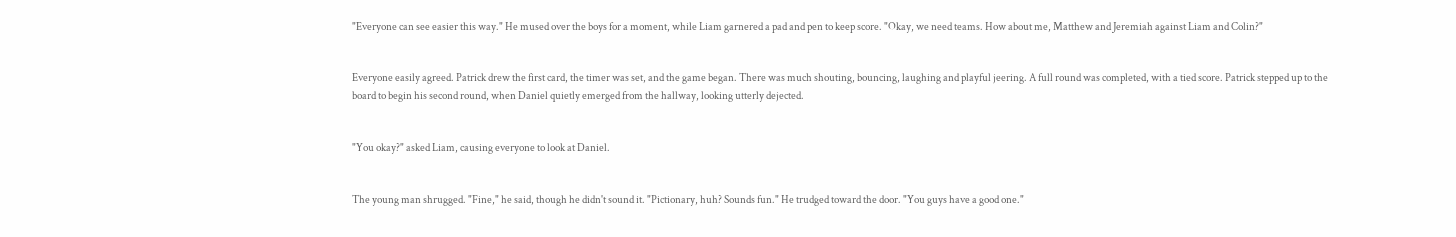"Everyone can see easier this way." He mused over the boys for a moment, while Liam garnered a pad and pen to keep score. "Okay, we need teams. How about me, Matthew and Jeremiah against Liam and Colin?"


Everyone easily agreed. Patrick drew the first card, the timer was set, and the game began. There was much shouting, bouncing, laughing and playful jeering. A full round was completed, with a tied score. Patrick stepped up to the board to begin his second round, when Daniel quietly emerged from the hallway, looking utterly dejected.


"You okay?" asked Liam, causing everyone to look at Daniel.


The young man shrugged. "Fine," he said, though he didn't sound it. "Pictionary, huh? Sounds fun." He trudged toward the door. "You guys have a good one."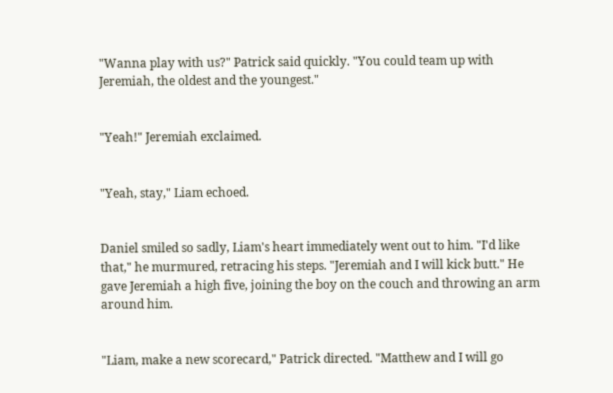"Wanna play with us?" Patrick said quickly. "You could team up with Jeremiah, the oldest and the youngest."


"Yeah!" Jeremiah exclaimed.


"Yeah, stay," Liam echoed.


Daniel smiled so sadly, Liam's heart immediately went out to him. "I'd like that," he murmured, retracing his steps. "Jeremiah and I will kick butt." He gave Jeremiah a high five, joining the boy on the couch and throwing an arm around him.


"Liam, make a new scorecard," Patrick directed. "Matthew and I will go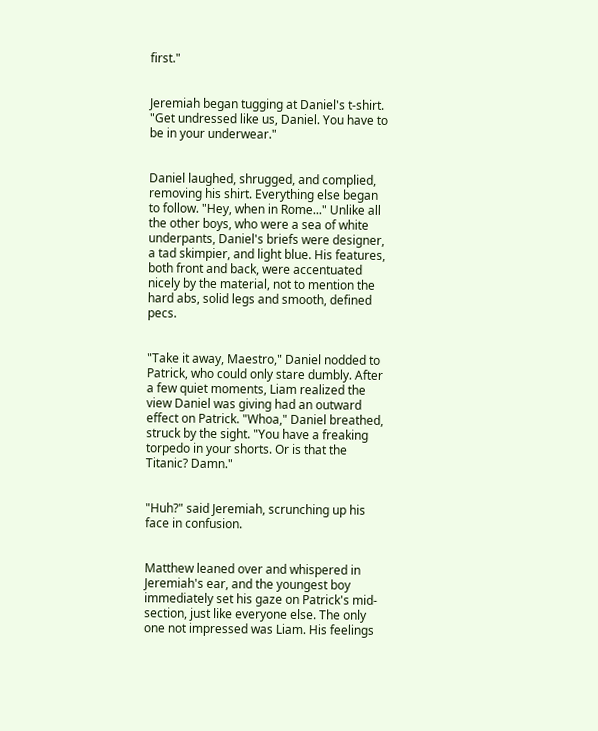first."


Jeremiah began tugging at Daniel's t-shirt. "Get undressed like us, Daniel. You have to be in your underwear."


Daniel laughed, shrugged, and complied, removing his shirt. Everything else began to follow. "Hey, when in Rome..." Unlike all the other boys, who were a sea of white underpants, Daniel's briefs were designer, a tad skimpier, and light blue. His features, both front and back, were accentuated nicely by the material, not to mention the hard abs, solid legs and smooth, defined pecs.


"Take it away, Maestro," Daniel nodded to Patrick, who could only stare dumbly. After a few quiet moments, Liam realized the view Daniel was giving had an outward effect on Patrick. "Whoa," Daniel breathed, struck by the sight. "You have a freaking torpedo in your shorts. Or is that the Titanic? Damn."


"Huh?" said Jeremiah, scrunching up his face in confusion.


Matthew leaned over and whispered in Jeremiah's ear, and the youngest boy immediately set his gaze on Patrick's mid-section, just like everyone else. The only one not impressed was Liam. His feelings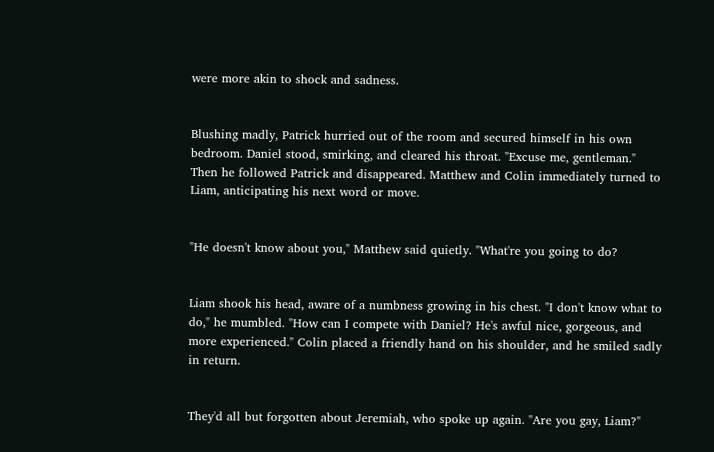were more akin to shock and sadness.


Blushing madly, Patrick hurried out of the room and secured himself in his own bedroom. Daniel stood, smirking, and cleared his throat. "Excuse me, gentleman." Then he followed Patrick and disappeared. Matthew and Colin immediately turned to Liam, anticipating his next word or move.


"He doesn't know about you," Matthew said quietly. "What're you going to do?


Liam shook his head, aware of a numbness growing in his chest. "I don't know what to do," he mumbled. "How can I compete with Daniel? He's awful nice, gorgeous, and more experienced." Colin placed a friendly hand on his shoulder, and he smiled sadly in return.


They'd all but forgotten about Jeremiah, who spoke up again. "Are you gay, Liam?"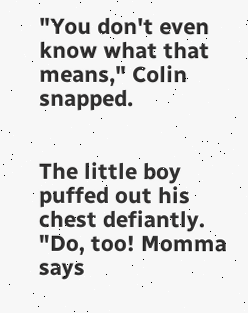"You don't even know what that means," Colin snapped.


The little boy puffed out his chest defiantly. "Do, too! Momma says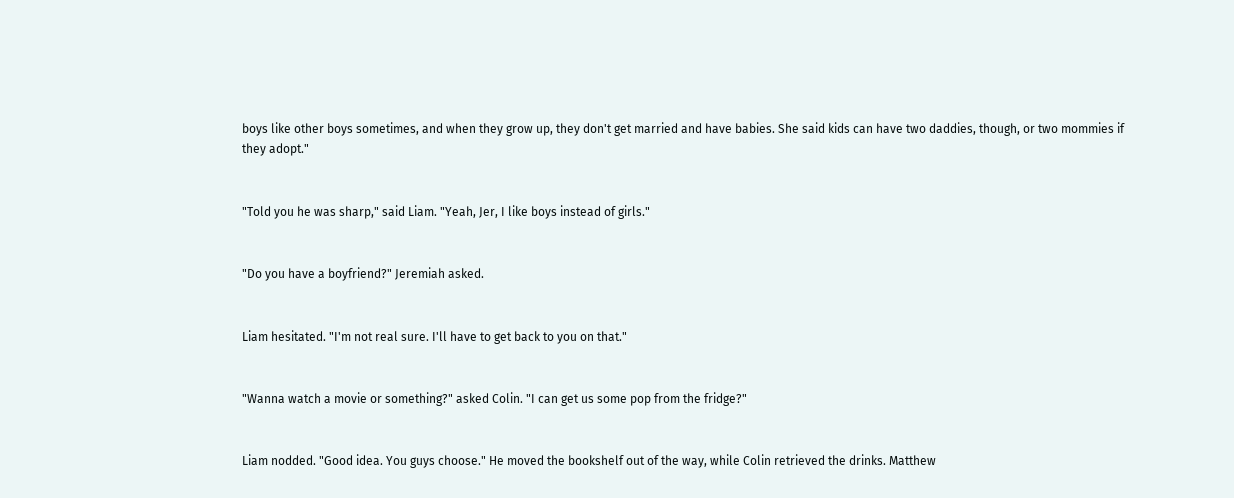boys like other boys sometimes, and when they grow up, they don't get married and have babies. She said kids can have two daddies, though, or two mommies if they adopt."


"Told you he was sharp," said Liam. "Yeah, Jer, I like boys instead of girls."


"Do you have a boyfriend?" Jeremiah asked.


Liam hesitated. "I'm not real sure. I'll have to get back to you on that."


"Wanna watch a movie or something?" asked Colin. "I can get us some pop from the fridge?"


Liam nodded. "Good idea. You guys choose." He moved the bookshelf out of the way, while Colin retrieved the drinks. Matthew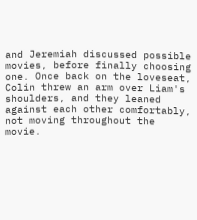and Jeremiah discussed possible movies, before finally choosing one. Once back on the loveseat, Colin threw an arm over Liam's shoulders, and they leaned against each other comfortably, not moving throughout the movie.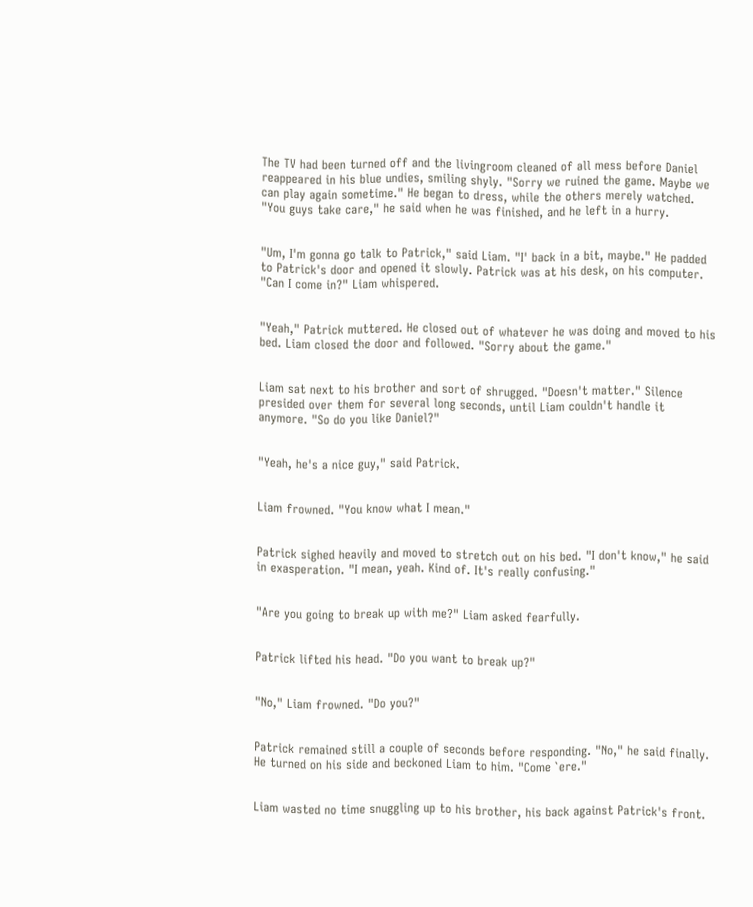The TV had been turned off and the livingroom cleaned of all mess before Daniel reappeared in his blue undies, smiling shyly. "Sorry we ruined the game. Maybe we can play again sometime." He began to dress, while the others merely watched. "You guys take care," he said when he was finished, and he left in a hurry.


"Um, I'm gonna go talk to Patrick," said Liam. "I' back in a bit, maybe." He padded to Patrick's door and opened it slowly. Patrick was at his desk, on his computer. "Can I come in?" Liam whispered.


"Yeah," Patrick muttered. He closed out of whatever he was doing and moved to his bed. Liam closed the door and followed. "Sorry about the game."


Liam sat next to his brother and sort of shrugged. "Doesn't matter." Silence presided over them for several long seconds, until Liam couldn't handle it anymore. "So do you like Daniel?"


"Yeah, he's a nice guy," said Patrick.


Liam frowned. "You know what I mean."


Patrick sighed heavily and moved to stretch out on his bed. "I don't know," he said in exasperation. "I mean, yeah. Kind of. It's really confusing."


"Are you going to break up with me?" Liam asked fearfully.


Patrick lifted his head. "Do you want to break up?"


"No," Liam frowned. "Do you?"


Patrick remained still a couple of seconds before responding. "No," he said finally. He turned on his side and beckoned Liam to him. "Come `ere."


Liam wasted no time snuggling up to his brother, his back against Patrick's front.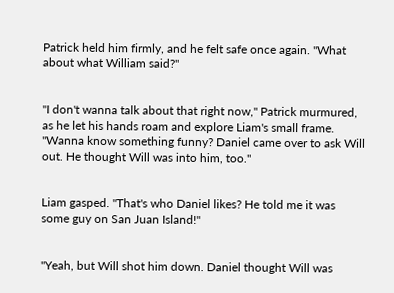Patrick held him firmly, and he felt safe once again. "What about what William said?"


"I don't wanna talk about that right now," Patrick murmured, as he let his hands roam and explore Liam's small frame. "Wanna know something funny? Daniel came over to ask Will out. He thought Will was into him, too."


Liam gasped. "That's who Daniel likes? He told me it was some guy on San Juan Island!"


"Yeah, but Will shot him down. Daniel thought Will was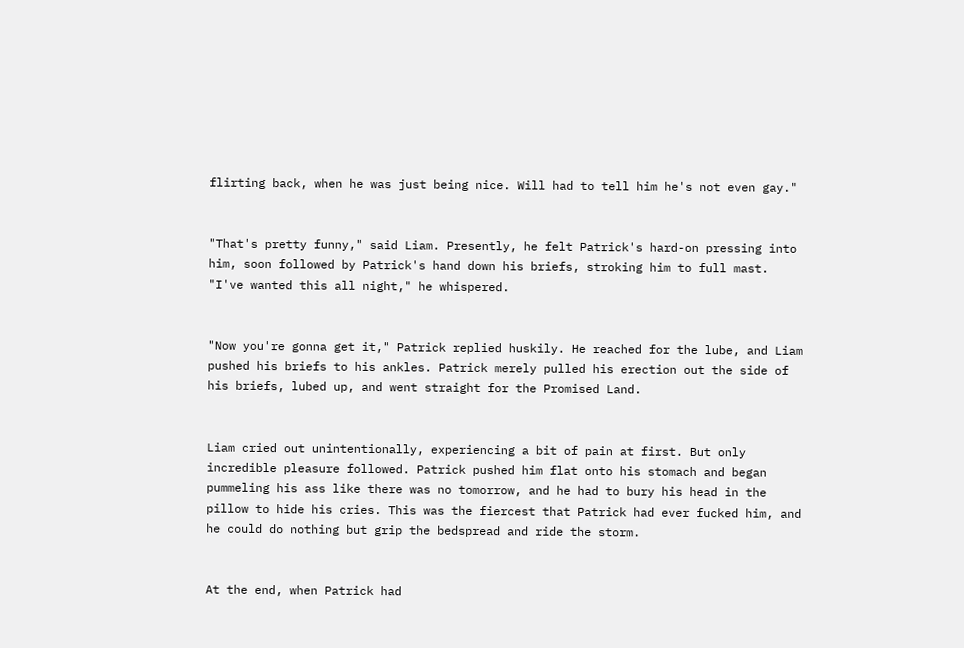flirting back, when he was just being nice. Will had to tell him he's not even gay."


"That's pretty funny," said Liam. Presently, he felt Patrick's hard-on pressing into him, soon followed by Patrick's hand down his briefs, stroking him to full mast. "I've wanted this all night," he whispered.


"Now you're gonna get it," Patrick replied huskily. He reached for the lube, and Liam pushed his briefs to his ankles. Patrick merely pulled his erection out the side of his briefs, lubed up, and went straight for the Promised Land.


Liam cried out unintentionally, experiencing a bit of pain at first. But only incredible pleasure followed. Patrick pushed him flat onto his stomach and began pummeling his ass like there was no tomorrow, and he had to bury his head in the pillow to hide his cries. This was the fiercest that Patrick had ever fucked him, and he could do nothing but grip the bedspread and ride the storm.


At the end, when Patrick had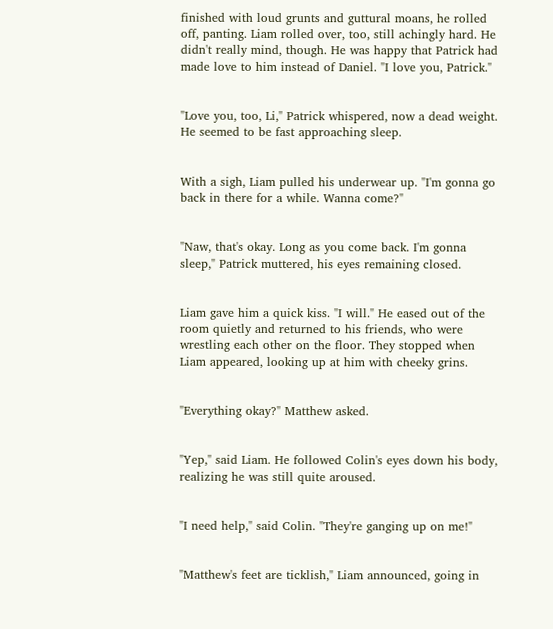finished with loud grunts and guttural moans, he rolled off, panting. Liam rolled over, too, still achingly hard. He didn't really mind, though. He was happy that Patrick had made love to him instead of Daniel. "I love you, Patrick."


"Love you, too, Li," Patrick whispered, now a dead weight. He seemed to be fast approaching sleep.


With a sigh, Liam pulled his underwear up. "I'm gonna go back in there for a while. Wanna come?"


"Naw, that's okay. Long as you come back. I'm gonna sleep," Patrick muttered, his eyes remaining closed.


Liam gave him a quick kiss. "I will." He eased out of the room quietly and returned to his friends, who were wrestling each other on the floor. They stopped when Liam appeared, looking up at him with cheeky grins.


"Everything okay?" Matthew asked.


"Yep," said Liam. He followed Colin's eyes down his body, realizing he was still quite aroused.


"I need help," said Colin. "They're ganging up on me!"


"Matthew's feet are ticklish," Liam announced, going in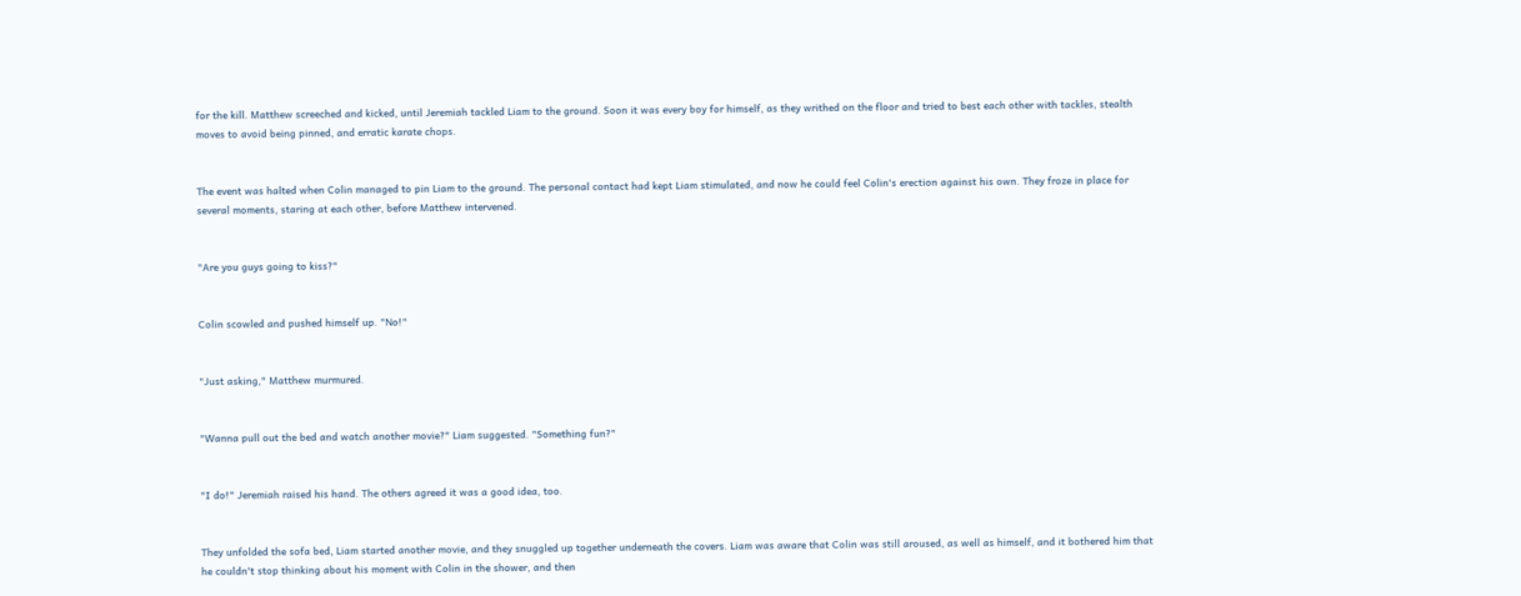for the kill. Matthew screeched and kicked, until Jeremiah tackled Liam to the ground. Soon it was every boy for himself, as they writhed on the floor and tried to best each other with tackles, stealth moves to avoid being pinned, and erratic karate chops.


The event was halted when Colin managed to pin Liam to the ground. The personal contact had kept Liam stimulated, and now he could feel Colin's erection against his own. They froze in place for several moments, staring at each other, before Matthew intervened.


"Are you guys going to kiss?"


Colin scowled and pushed himself up. "No!"


"Just asking," Matthew murmured.


"Wanna pull out the bed and watch another movie?" Liam suggested. "Something fun?"


"I do!" Jeremiah raised his hand. The others agreed it was a good idea, too.


They unfolded the sofa bed, Liam started another movie, and they snuggled up together underneath the covers. Liam was aware that Colin was still aroused, as well as himself, and it bothered him that he couldn't stop thinking about his moment with Colin in the shower, and then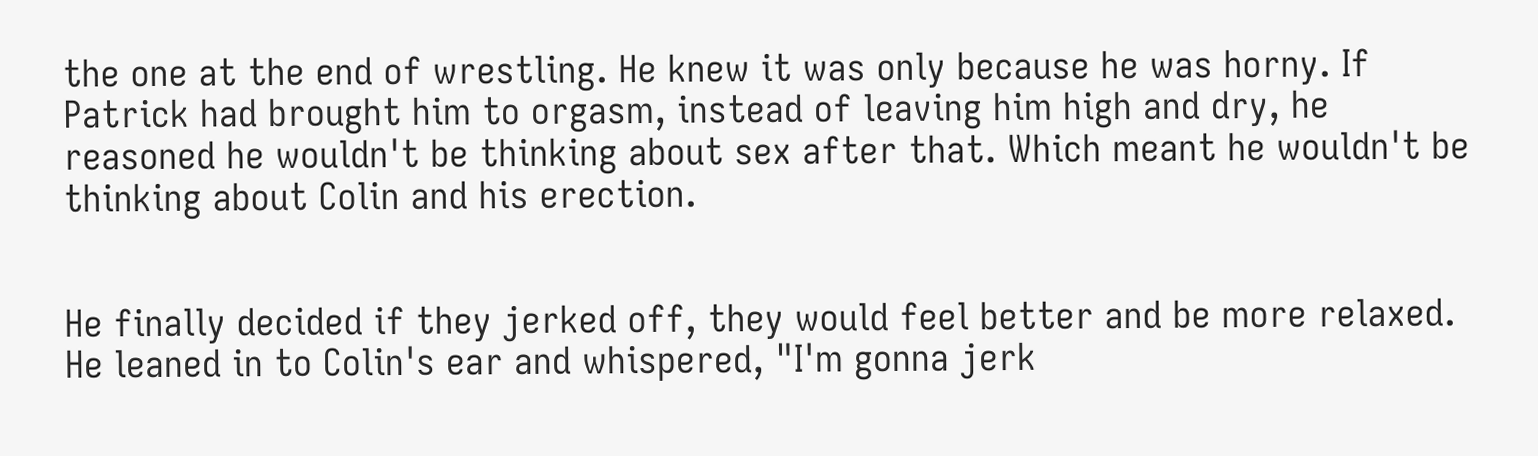the one at the end of wrestling. He knew it was only because he was horny. If Patrick had brought him to orgasm, instead of leaving him high and dry, he reasoned he wouldn't be thinking about sex after that. Which meant he wouldn't be thinking about Colin and his erection.


He finally decided if they jerked off, they would feel better and be more relaxed. He leaned in to Colin's ear and whispered, "I'm gonna jerk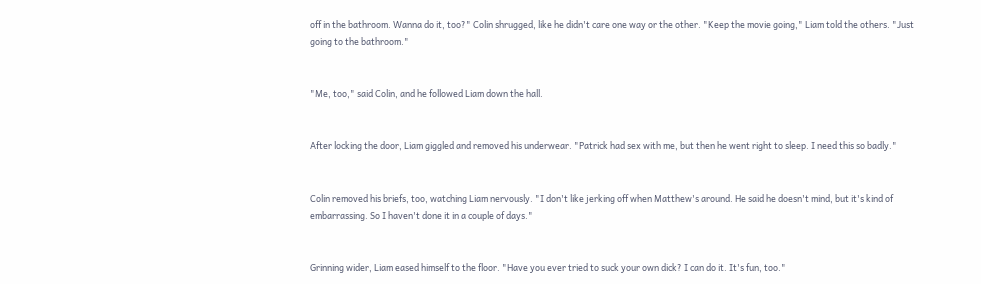off in the bathroom. Wanna do it, too?" Colin shrugged, like he didn't care one way or the other. "Keep the movie going," Liam told the others. "Just going to the bathroom."


"Me, too," said Colin, and he followed Liam down the hall.


After locking the door, Liam giggled and removed his underwear. "Patrick had sex with me, but then he went right to sleep. I need this so badly."


Colin removed his briefs, too, watching Liam nervously. "I don't like jerking off when Matthew's around. He said he doesn't mind, but it's kind of embarrassing. So I haven't done it in a couple of days."


Grinning wider, Liam eased himself to the floor. "Have you ever tried to suck your own dick? I can do it. It's fun, too."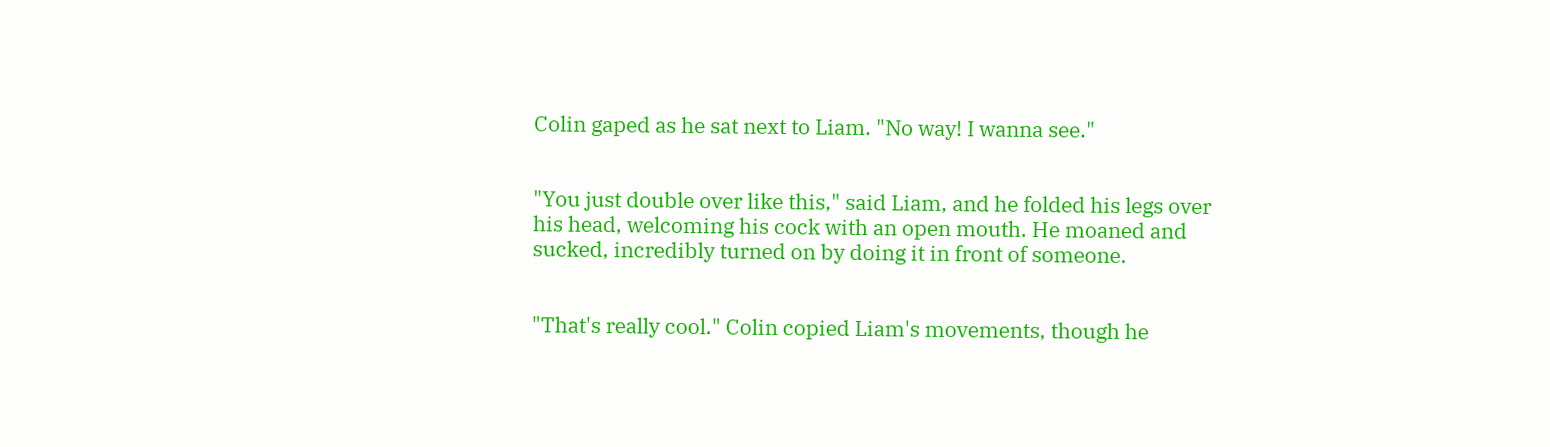Colin gaped as he sat next to Liam. "No way! I wanna see."


"You just double over like this," said Liam, and he folded his legs over his head, welcoming his cock with an open mouth. He moaned and sucked, incredibly turned on by doing it in front of someone.


"That's really cool." Colin copied Liam's movements, though he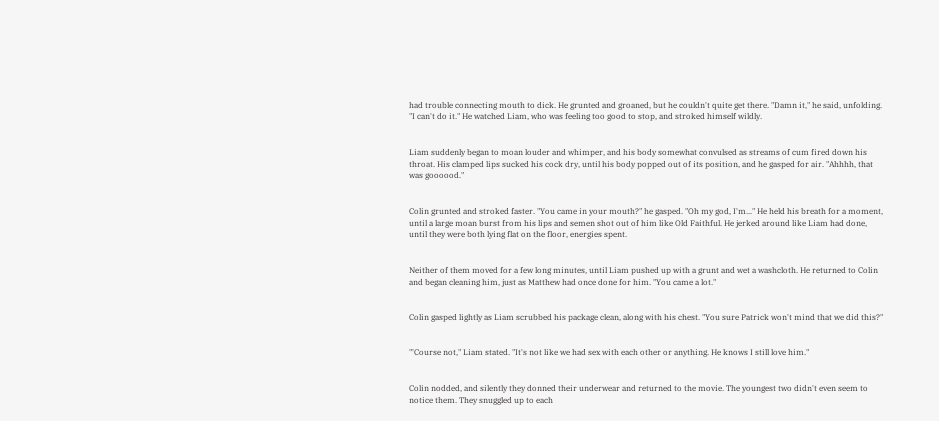had trouble connecting mouth to dick. He grunted and groaned, but he couldn't quite get there. "Damn it," he said, unfolding. "I can't do it." He watched Liam, who was feeling too good to stop, and stroked himself wildly.


Liam suddenly began to moan louder and whimper, and his body somewhat convulsed as streams of cum fired down his throat. His clamped lips sucked his cock dry, until his body popped out of its position, and he gasped for air. "Ahhhh, that was goooood."


Colin grunted and stroked faster. "You came in your mouth?" he gasped. "Oh my god, I'm..." He held his breath for a moment, until a large moan burst from his lips and semen shot out of him like Old Faithful. He jerked around like Liam had done, until they were both lying flat on the floor, energies spent.


Neither of them moved for a few long minutes, until Liam pushed up with a grunt and wet a washcloth. He returned to Colin and began cleaning him, just as Matthew had once done for him. "You came a lot."


Colin gasped lightly as Liam scrubbed his package clean, along with his chest. "You sure Patrick won't mind that we did this?"


"'Course not," Liam stated. "It's not like we had sex with each other or anything. He knows I still love him."


Colin nodded, and silently they donned their underwear and returned to the movie. The youngest two didn't even seem to notice them. They snuggled up to each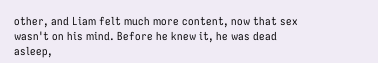other, and Liam felt much more content, now that sex wasn't on his mind. Before he knew it, he was dead asleep,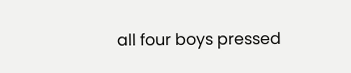all four boys pressed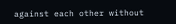against each other without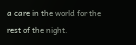a care in the world for the rest of the night.